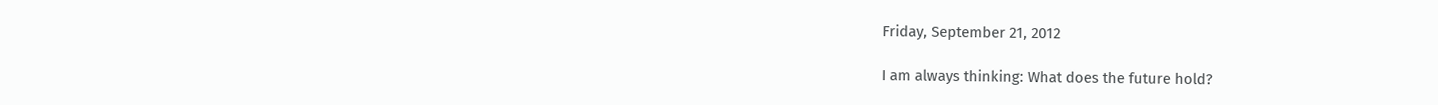Friday, September 21, 2012

I am always thinking: What does the future hold?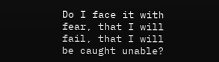Do I face it with fear, that I will fail, that I will be caught unable?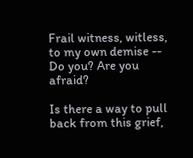Frail witness, witless, to my own demise -- Do you? Are you afraid?

Is there a way to pull back from this grief,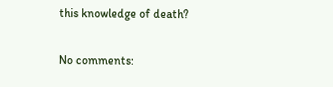this knowledge of death?

No comments: